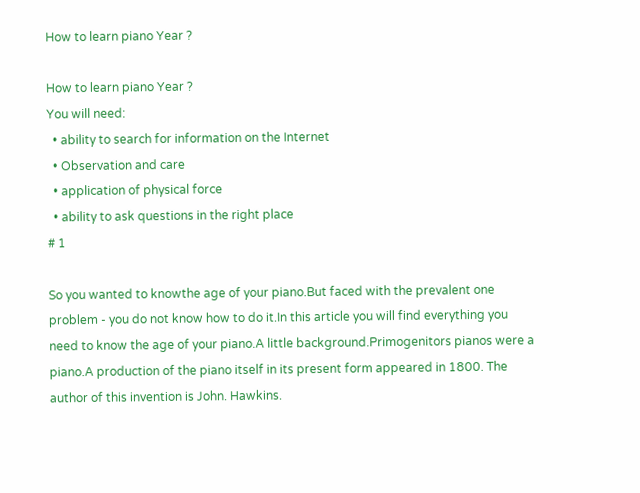How to learn piano Year ?

How to learn piano Year ?
You will need:
  • ability to search for information on the Internet
  • Observation and care
  • application of physical force
  • ability to ask questions in the right place
# 1

So you wanted to knowthe age of your piano.But faced with the prevalent one problem - you do not know how to do it.In this article you will find everything you need to know the age of your piano.A little background.Primogenitors pianos were a piano.A production of the piano itself in its present form appeared in 1800. The author of this invention is John. Hawkins.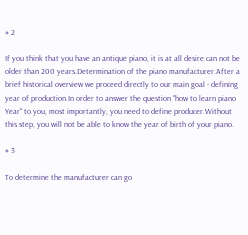# 2

If you think that you have an antique piano, it is at all desire can not be older than 200 years.Determination of the piano manufacturer.After a brief historical overview we proceed directly to our main goal - defining year of production.In order to answer the question "how to learn piano Year" to you, most importantly, you need to define producer.Without this step, you will not be able to know the year of birth of your piano.

# 3

To determine the manufacturer can go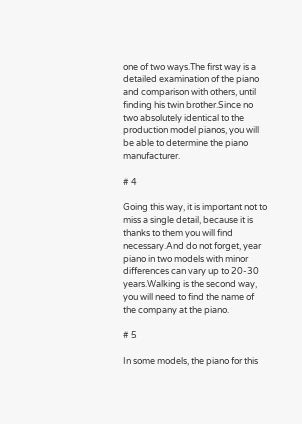one of two ways.The first way is a detailed examination of the piano and comparison with others, until finding his twin brother.Since no two absolutely identical to the production model pianos, you will be able to determine the piano manufacturer.

# 4

Going this way, it is important not to miss a single detail, because it is thanks to them you will find necessary.And do not forget, year piano in two models with minor differences can vary up to 20-30 years.Walking is the second way, you will need to find the name of the company at the piano.

# 5

In some models, the piano for this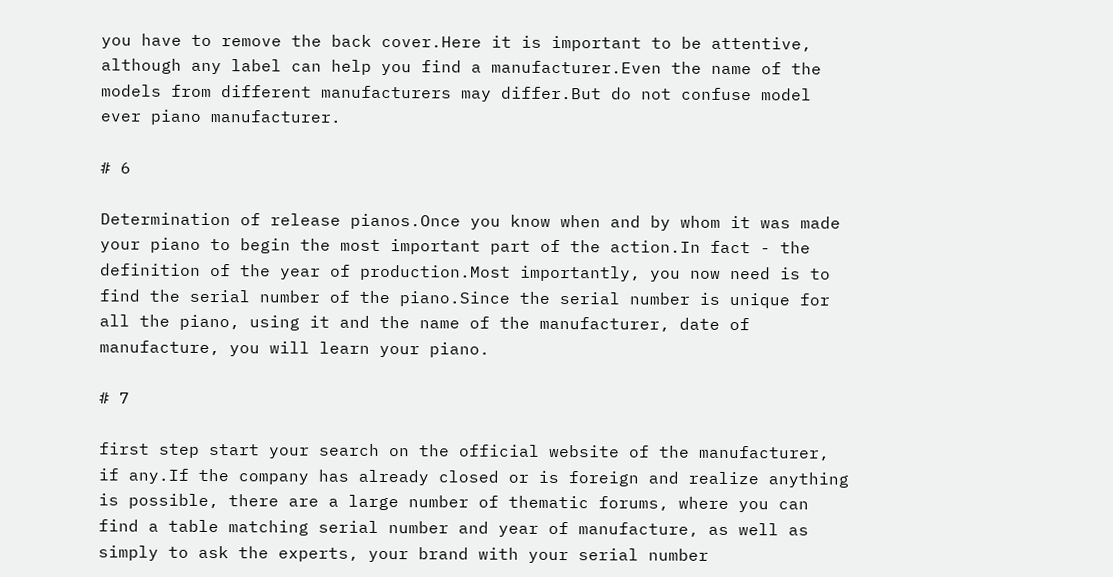you have to remove the back cover.Here it is important to be attentive, although any label can help you find a manufacturer.Even the name of the models from different manufacturers may differ.But do not confuse model ever piano manufacturer.

# 6

Determination of release pianos.Once you know when and by whom it was made your piano to begin the most important part of the action.In fact - the definition of the year of production.Most importantly, you now need is to find the serial number of the piano.Since the serial number is unique for all the piano, using it and the name of the manufacturer, date of manufacture, you will learn your piano.

# 7

first step start your search on the official website of the manufacturer, if any.If the company has already closed or is foreign and realize anything is possible, there are a large number of thematic forums, where you can find a table matching serial number and year of manufacture, as well as simply to ask the experts, your brand with your serial number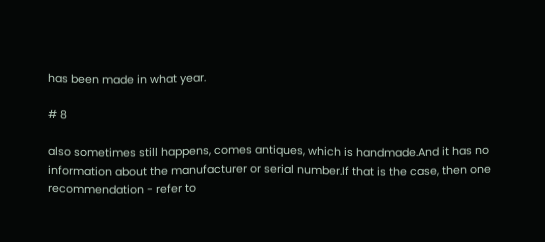has been made in what year.

# 8

also sometimes still happens, comes antiques, which is handmade.And it has no information about the manufacturer or serial number.If that is the case, then one recommendation - refer to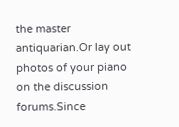the master antiquarian.Or lay out photos of your piano on the discussion forums.Since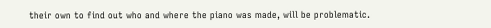their own to find out who and where the piano was made, will be problematic.